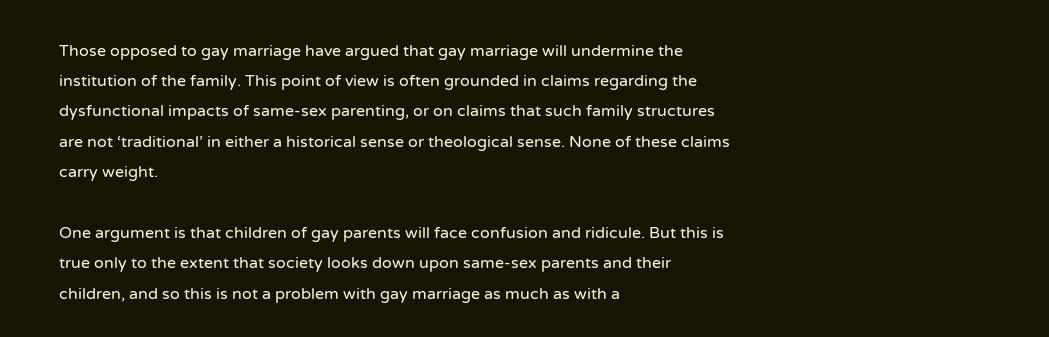Those opposed to gay marriage have argued that gay marriage will undermine the institution of the family. This point of view is often grounded in claims regarding the dysfunctional impacts of same-sex parenting, or on claims that such family structures are not ‘traditional’ in either a historical sense or theological sense. None of these claims carry weight.

One argument is that children of gay parents will face confusion and ridicule. But this is true only to the extent that society looks down upon same-sex parents and their children, and so this is not a problem with gay marriage as much as with a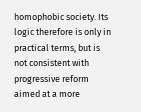homophobic society. Its logic therefore is only in practical terms, but is not consistent with progressive reform aimed at a more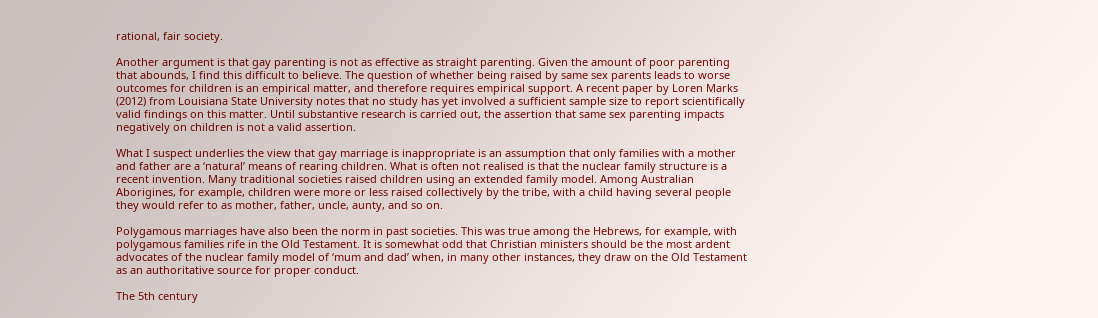rational, fair society.

Another argument is that gay parenting is not as effective as straight parenting. Given the amount of poor parenting that abounds, I find this difficult to believe. The question of whether being raised by same sex parents leads to worse outcomes for children is an empirical matter, and therefore requires empirical support. A recent paper by Loren Marks (2012) from Louisiana State University notes that no study has yet involved a sufficient sample size to report scientifically valid findings on this matter. Until substantive research is carried out, the assertion that same sex parenting impacts negatively on children is not a valid assertion.

What I suspect underlies the view that gay marriage is inappropriate is an assumption that only families with a mother and father are a ‘natural’ means of rearing children. What is often not realised is that the nuclear family structure is a recent invention. Many traditional societies raised children using an extended family model. Among Australian Aborigines, for example, children were more or less raised collectively by the tribe, with a child having several people they would refer to as mother, father, uncle, aunty, and so on.

Polygamous marriages have also been the norm in past societies. This was true among the Hebrews, for example, with polygamous families rife in the Old Testament. It is somewhat odd that Christian ministers should be the most ardent advocates of the nuclear family model of ‘mum and dad’ when, in many other instances, they draw on the Old Testament as an authoritative source for proper conduct.

The 5th century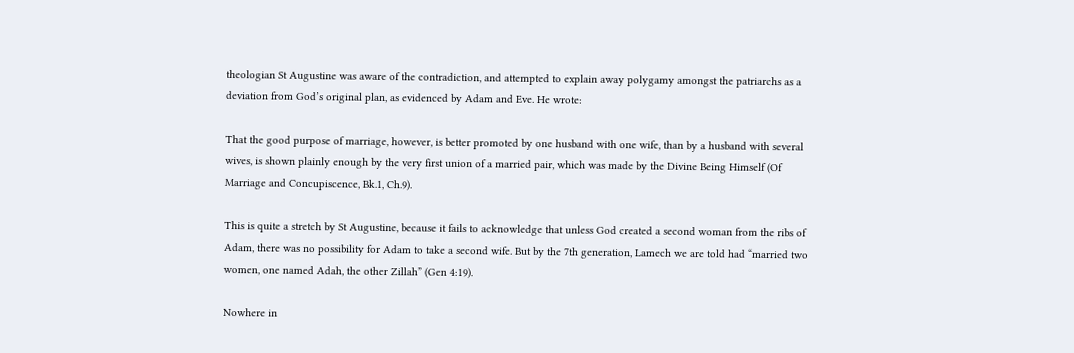theologian St Augustine was aware of the contradiction, and attempted to explain away polygamy amongst the patriarchs as a deviation from God’s original plan, as evidenced by Adam and Eve. He wrote:

That the good purpose of marriage, however, is better promoted by one husband with one wife, than by a husband with several wives, is shown plainly enough by the very first union of a married pair, which was made by the Divine Being Himself (Of Marriage and Concupiscence, Bk.1, Ch.9).

This is quite a stretch by St Augustine, because it fails to acknowledge that unless God created a second woman from the ribs of Adam, there was no possibility for Adam to take a second wife. But by the 7th generation, Lamech we are told had “married two women, one named Adah, the other Zillah” (Gen 4:19).

Nowhere in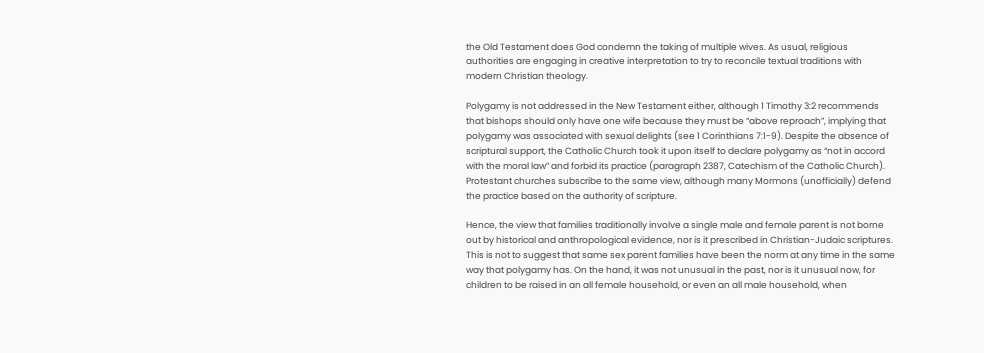the Old Testament does God condemn the taking of multiple wives. As usual, religious authorities are engaging in creative interpretation to try to reconcile textual traditions with modern Christian theology.

Polygamy is not addressed in the New Testament either, although 1 Timothy 3:2 recommends that bishops should only have one wife because they must be “above reproach”, implying that polygamy was associated with sexual delights (see 1 Corinthians 7:1-9). Despite the absence of scriptural support, the Catholic Church took it upon itself to declare polygamy as “not in accord with the moral law” and forbid its practice (paragraph 2387, Catechism of the Catholic Church).  Protestant churches subscribe to the same view, although many Mormons (unofficially) defend the practice based on the authority of scripture.

Hence, the view that families traditionally involve a single male and female parent is not borne out by historical and anthropological evidence, nor is it prescribed in Christian-Judaic scriptures. This is not to suggest that same sex parent families have been the norm at any time in the same way that polygamy has. On the hand, it was not unusual in the past, nor is it unusual now, for children to be raised in an all female household, or even an all male household, when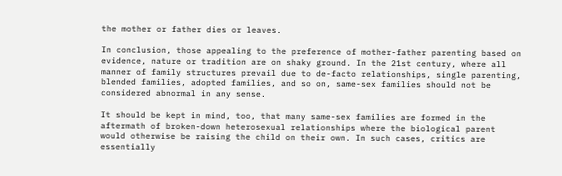the mother or father dies or leaves.

In conclusion, those appealing to the preference of mother-father parenting based on evidence, nature or tradition are on shaky ground. In the 21st century, where all manner of family structures prevail due to de-facto relationships, single parenting, blended families, adopted families, and so on, same-sex families should not be considered abnormal in any sense.

It should be kept in mind, too, that many same-sex families are formed in the aftermath of broken-down heterosexual relationships where the biological parent would otherwise be raising the child on their own. In such cases, critics are essentially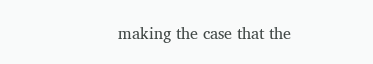making the case that the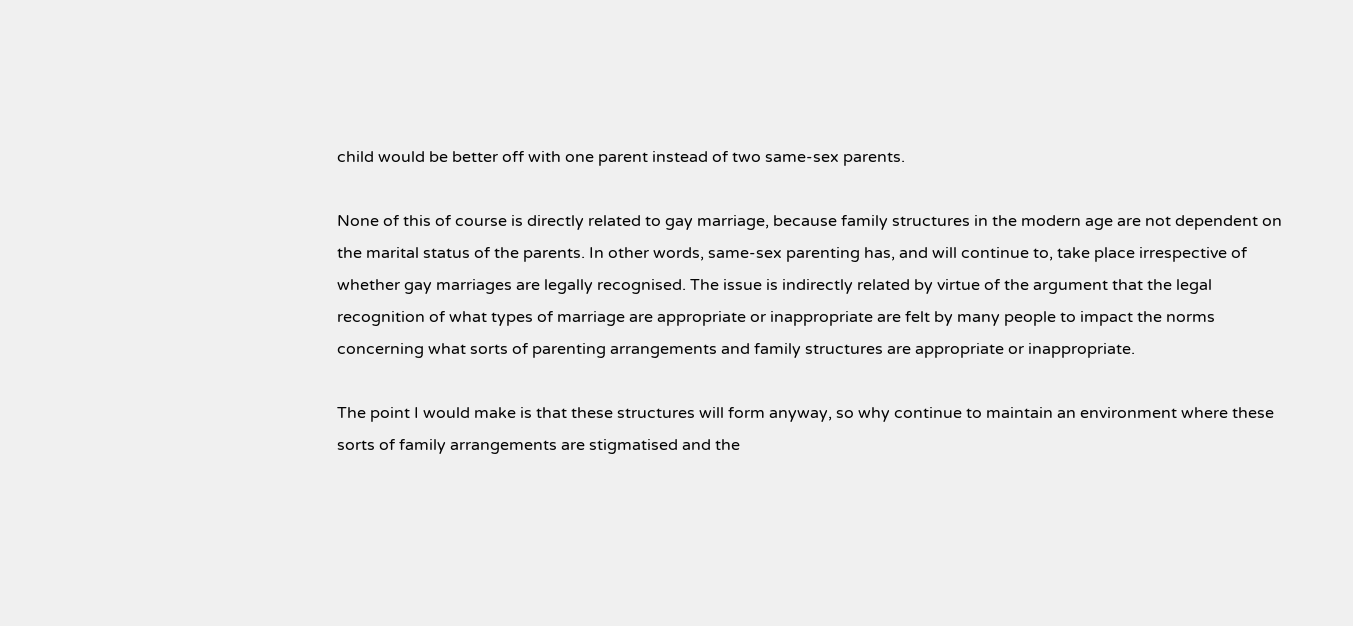child would be better off with one parent instead of two same-sex parents.

None of this of course is directly related to gay marriage, because family structures in the modern age are not dependent on the marital status of the parents. In other words, same-sex parenting has, and will continue to, take place irrespective of whether gay marriages are legally recognised. The issue is indirectly related by virtue of the argument that the legal recognition of what types of marriage are appropriate or inappropriate are felt by many people to impact the norms concerning what sorts of parenting arrangements and family structures are appropriate or inappropriate.

The point I would make is that these structures will form anyway, so why continue to maintain an environment where these sorts of family arrangements are stigmatised and the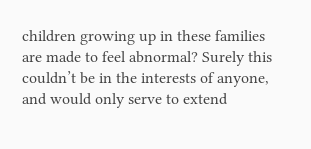children growing up in these families are made to feel abnormal? Surely this couldn’t be in the interests of anyone, and would only serve to extend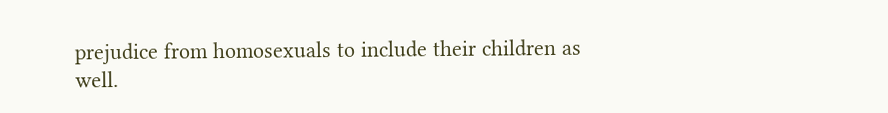prejudice from homosexuals to include their children as well.